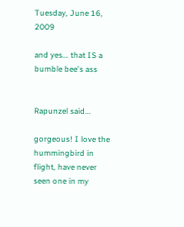Tuesday, June 16, 2009

and yes... that IS a bumble bee's ass


Rapunzel said...

gorgeous! I love the hummingbird in flight, have never seen one in my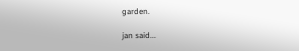garden.

jan said...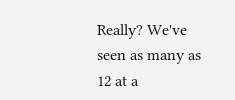Really? We've seen as many as 12 at a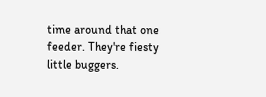time around that one feeder. They're fiesty little buggers.